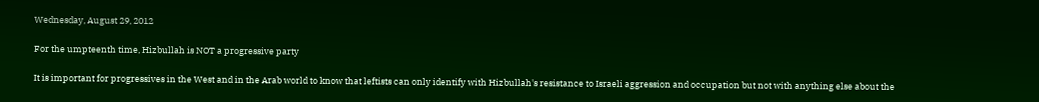Wednesday, August 29, 2012

For the umpteenth time, Hizbullah is NOT a progressive party

It is important for progressives in the West and in the Arab world to know that leftists can only identify with Hizbullah's resistance to Israeli aggression and occupation but not with anything else about the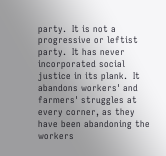party.  It is not a progressive or leftist party.  It has never incorporated social justice in its plank.  It abandons workers' and farmers' struggles at every corner, as they have been abandoning the workers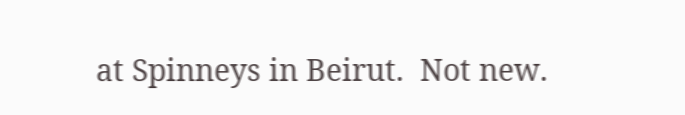at Spinneys in Beirut.  Not new.